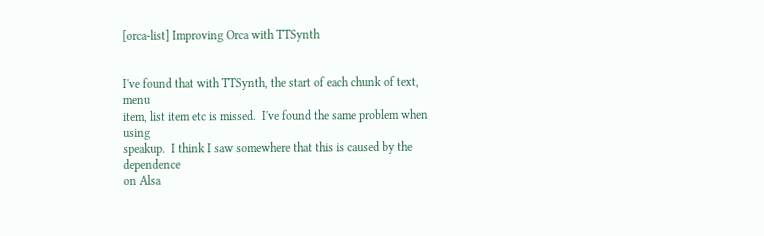[orca-list] Improving Orca with TTSynth


I've found that with TTSynth, the start of each chunk of text, menu
item, list item etc is missed.  I've found the same problem when using
speakup.  I think I saw somewhere that this is caused by the dependence
on Alsa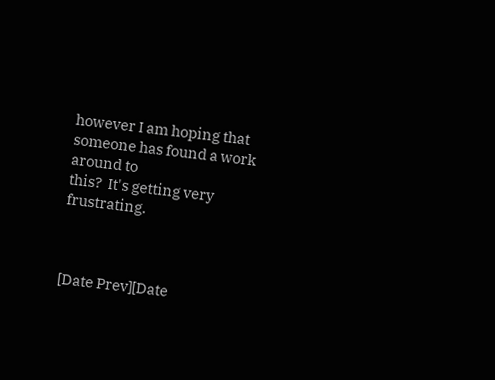however I am hoping that someone has found a work around to
this?  It's getting very frustrating.



[Date Prev][Date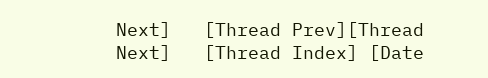Next]   [Thread Prev][Thread Next]   [Thread Index] [Date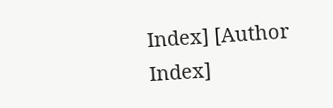Index] [Author Index]